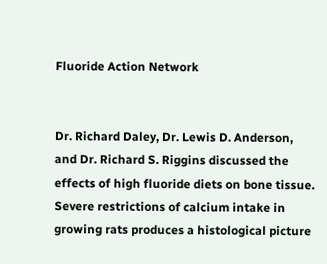Fluoride Action Network


Dr. Richard Daley, Dr. Lewis D. Anderson, and Dr. Richard S. Riggins discussed the effects of high fluoride diets on bone tissue. Severe restrictions of calcium intake in growing rats produces a histological picture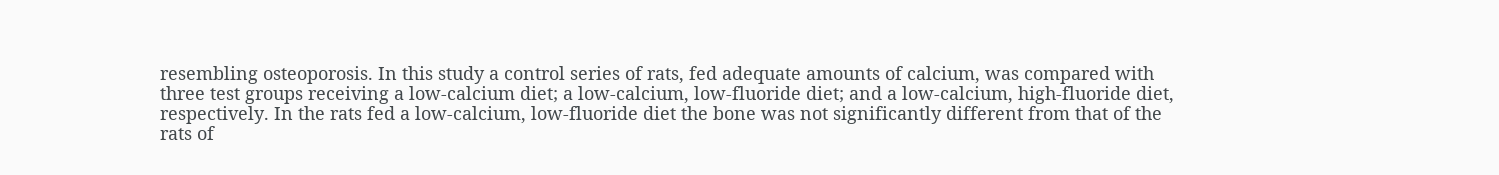resembling osteoporosis. In this study a control series of rats, fed adequate amounts of calcium, was compared with three test groups receiving a low-calcium diet; a low-calcium, low-fluoride diet; and a low-calcium, high-fluoride diet, respectively. In the rats fed a low-calcium, low-fluoride diet the bone was not significantly different from that of the rats of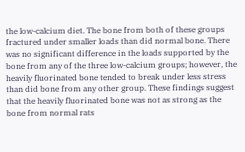the low-calcium diet. The bone from both of these groups fractured under smaller loads than did normal bone. There was no significant difference in the loads supported by the bone from any of the three low-calcium groups; however, the heavily fluorinated bone tended to break under less stress than did bone from any other group. These findings suggest that the heavily fluorinated bone was not as strong as the bone from normal rats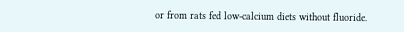or from rats fed low-calcium diets without fluoride.